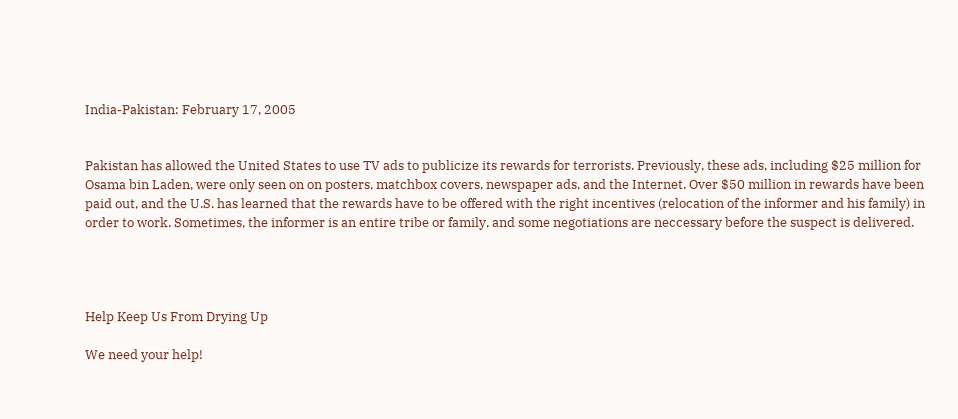India-Pakistan: February 17, 2005


Pakistan has allowed the United States to use TV ads to publicize its rewards for terrorists. Previously, these ads, including $25 million for Osama bin Laden, were only seen on on posters, matchbox covers, newspaper ads, and the Internet. Over $50 million in rewards have been paid out, and the U.S. has learned that the rewards have to be offered with the right incentives (relocation of the informer and his family) in order to work. Sometimes, the informer is an entire tribe or family, and some negotiations are neccessary before the suspect is delivered.




Help Keep Us From Drying Up

We need your help!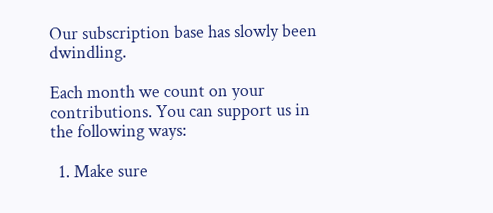Our subscription base has slowly been dwindling.

Each month we count on your contributions. You can support us in the following ways:

  1. Make sure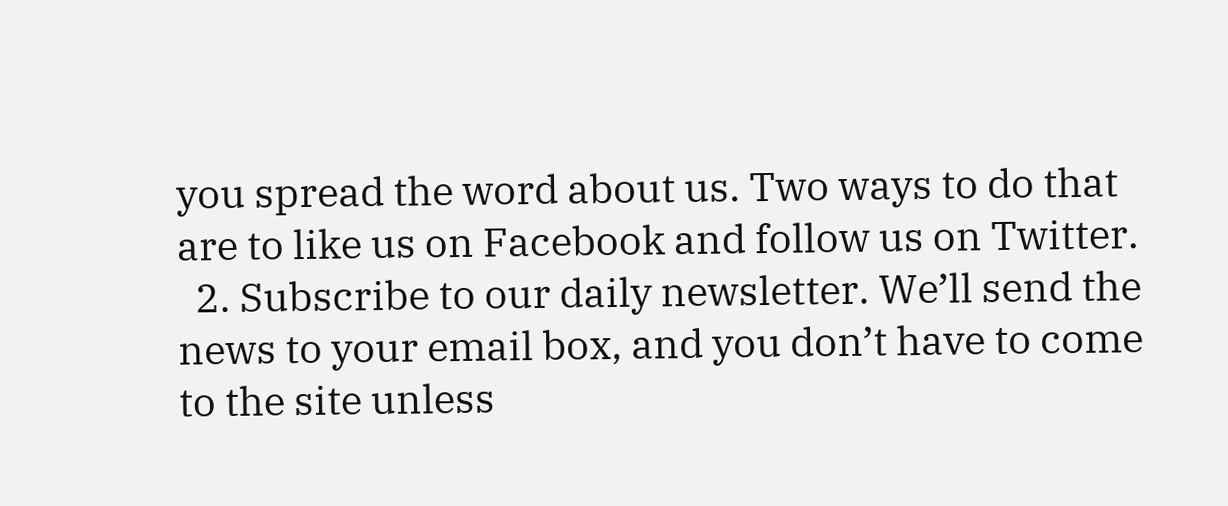you spread the word about us. Two ways to do that are to like us on Facebook and follow us on Twitter.
  2. Subscribe to our daily newsletter. We’ll send the news to your email box, and you don’t have to come to the site unless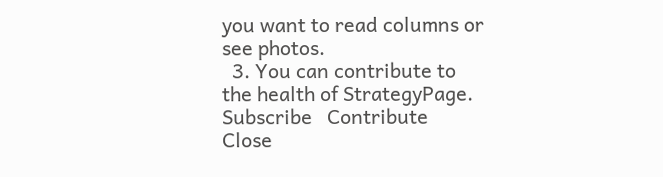you want to read columns or see photos.
  3. You can contribute to the health of StrategyPage.
Subscribe   Contribute   Close